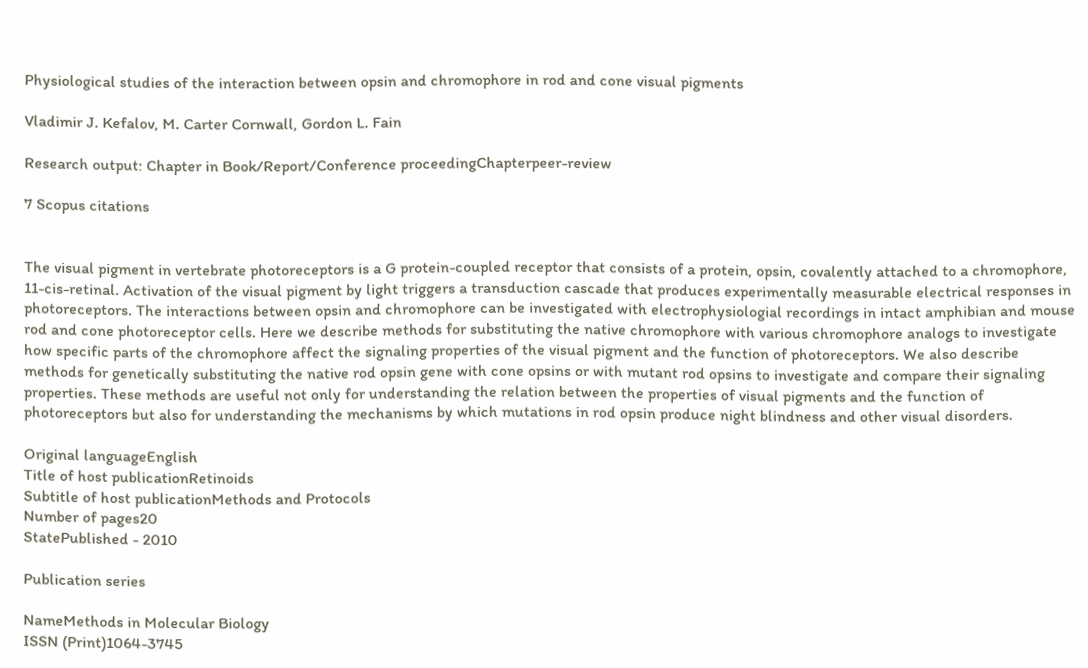Physiological studies of the interaction between opsin and chromophore in rod and cone visual pigments

Vladimir J. Kefalov, M. Carter Cornwall, Gordon L. Fain

Research output: Chapter in Book/Report/Conference proceedingChapterpeer-review

7 Scopus citations


The visual pigment in vertebrate photoreceptors is a G protein-coupled receptor that consists of a protein, opsin, covalently attached to a chromophore, 11-cis-retinal. Activation of the visual pigment by light triggers a transduction cascade that produces experimentally measurable electrical responses in photoreceptors. The interactions between opsin and chromophore can be investigated with electrophysiologial recordings in intact amphibian and mouse rod and cone photoreceptor cells. Here we describe methods for substituting the native chromophore with various chromophore analogs to investigate how specific parts of the chromophore affect the signaling properties of the visual pigment and the function of photoreceptors. We also describe methods for genetically substituting the native rod opsin gene with cone opsins or with mutant rod opsins to investigate and compare their signaling properties. These methods are useful not only for understanding the relation between the properties of visual pigments and the function of photoreceptors but also for understanding the mechanisms by which mutations in rod opsin produce night blindness and other visual disorders.

Original languageEnglish
Title of host publicationRetinoids
Subtitle of host publicationMethods and Protocols
Number of pages20
StatePublished - 2010

Publication series

NameMethods in Molecular Biology
ISSN (Print)1064-3745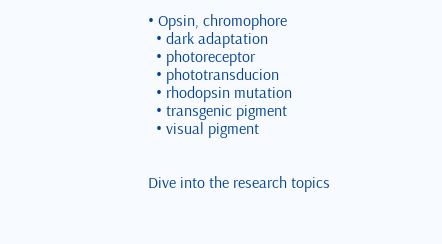• Opsin, chromophore
  • dark adaptation
  • photoreceptor
  • phototransducion
  • rhodopsin mutation
  • transgenic pigment
  • visual pigment


Dive into the research topics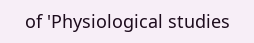of 'Physiological studies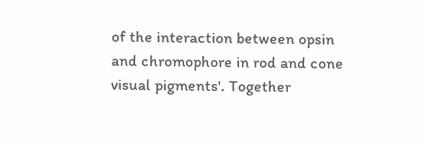of the interaction between opsin and chromophore in rod and cone visual pigments'. Together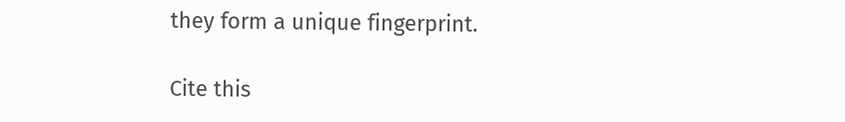they form a unique fingerprint.

Cite this